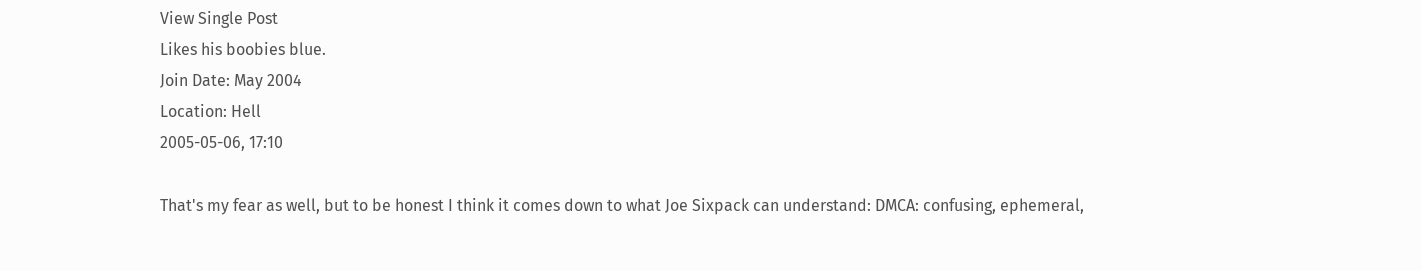View Single Post
Likes his boobies blue.
Join Date: May 2004
Location: Hell
2005-05-06, 17:10

That's my fear as well, but to be honest I think it comes down to what Joe Sixpack can understand: DMCA: confusing, ephemeral,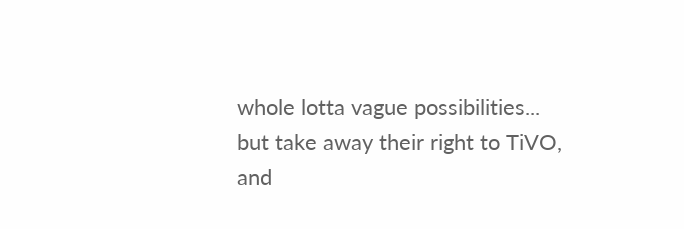whole lotta vague possibilities... but take away their right to TiVO, and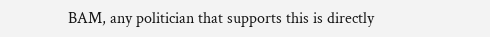BAM, any politician that supports this is directly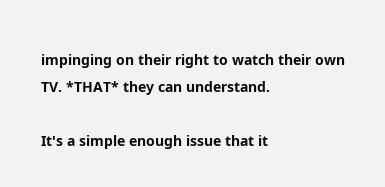impinging on their right to watch their own TV. *THAT* they can understand.

It's a simple enough issue that it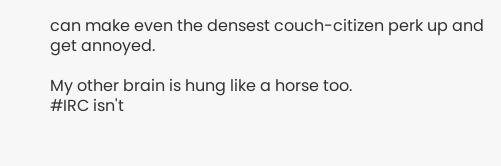can make even the densest couch-citizen perk up and get annoyed.

My other brain is hung like a horse too.
#IRC isn't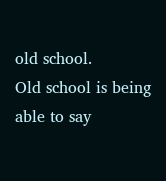old school.
Old school is being able to say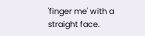'finger me' with a straight face.